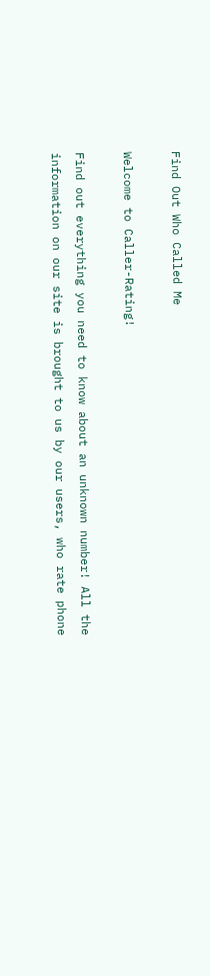Find Out Who Called Me

Welcome to Caller-Rating!

Find out everything you need to know about an unknown number! All the information on our site is brought to us by our users, who rate phone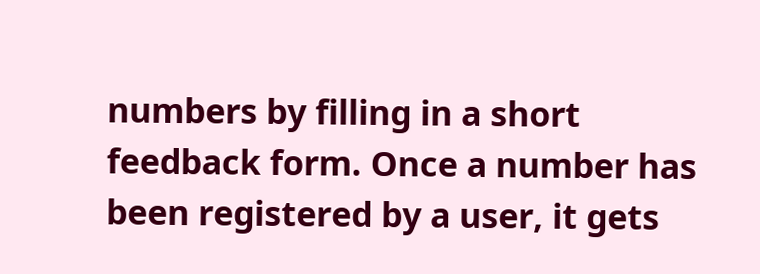numbers by filling in a short feedback form. Once a number has been registered by a user, it gets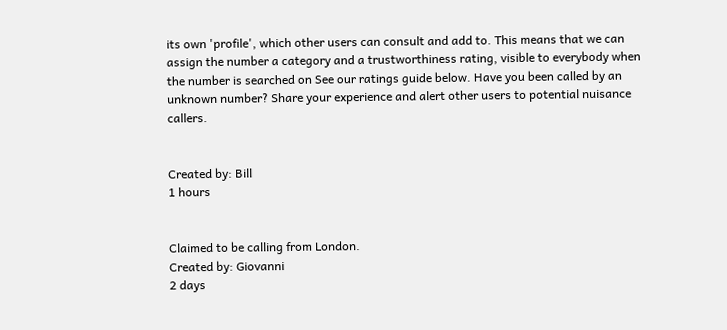its own 'profile', which other users can consult and add to. This means that we can assign the number a category and a trustworthiness rating, visible to everybody when the number is searched on See our ratings guide below. Have you been called by an unknown number? Share your experience and alert other users to potential nuisance callers.


Created by: Bill
1 hours


Claimed to be calling from London.
Created by: Giovanni
2 days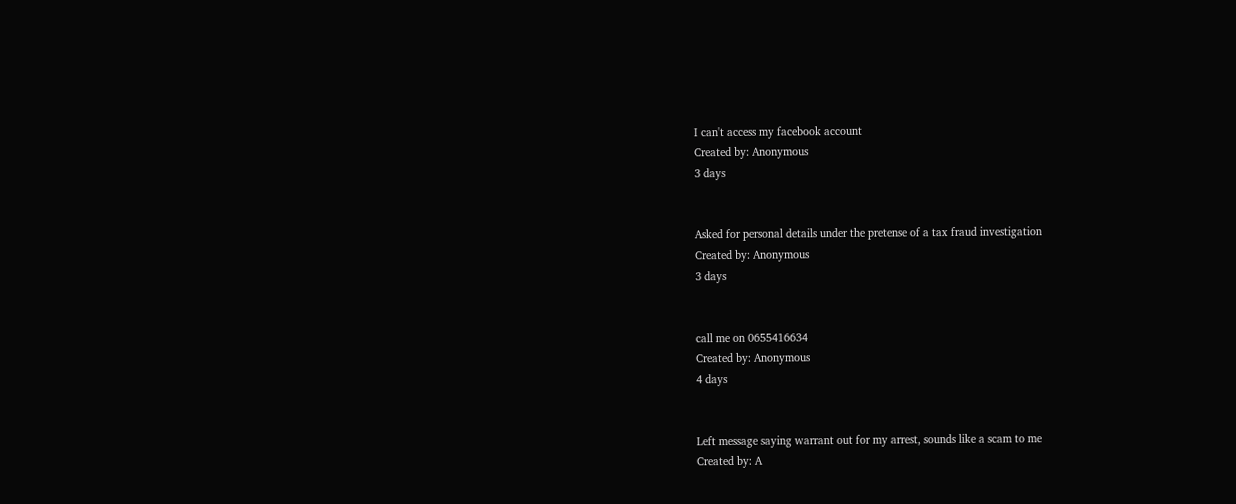I can't access my facebook account
Created by: Anonymous
3 days


Asked for personal details under the pretense of a tax fraud investigation
Created by: Anonymous
3 days


call me on 0655416634
Created by: Anonymous
4 days


Left message saying warrant out for my arrest, sounds like a scam to me
Created by: A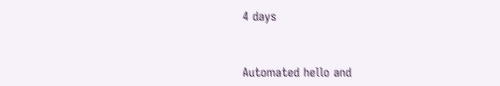4 days


Automated hello and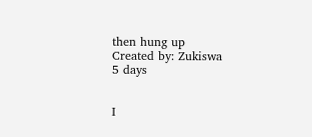then hung up
Created by: Zukiswa
5 days


I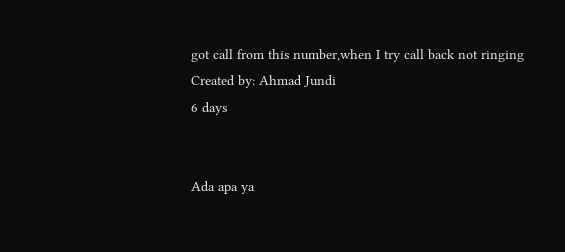got call from this number,when I try call back not ringing
Created by: Ahmad Jundi
6 days


Ada apa ya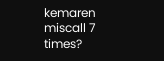kemaren miscall 7 times?